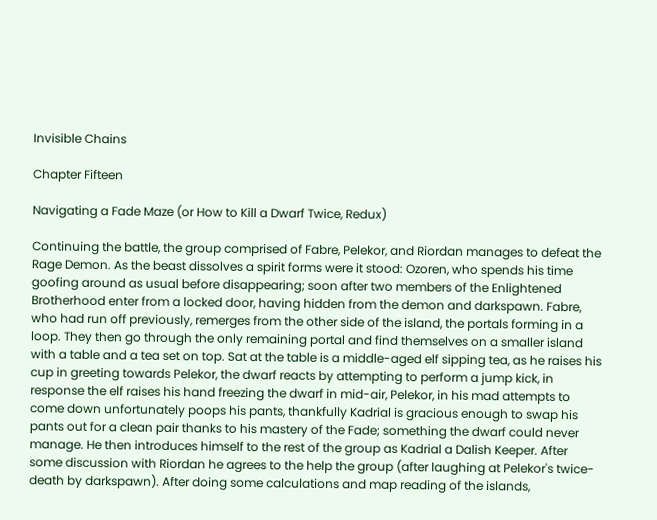Invisible Chains

Chapter Fifteen

Navigating a Fade Maze (or How to Kill a Dwarf Twice, Redux)

Continuing the battle, the group comprised of Fabre, Pelekor, and Riordan manages to defeat the Rage Demon. As the beast dissolves a spirit forms were it stood: Ozoren, who spends his time goofing around as usual before disappearing; soon after two members of the Enlightened Brotherhood enter from a locked door, having hidden from the demon and darkspawn. Fabre, who had run off previously, remerges from the other side of the island, the portals forming in a loop. They then go through the only remaining portal and find themselves on a smaller island with a table and a tea set on top. Sat at the table is a middle-aged elf sipping tea, as he raises his cup in greeting towards Pelekor, the dwarf reacts by attempting to perform a jump kick, in response the elf raises his hand freezing the dwarf in mid-air, Pelekor, in his mad attempts to come down unfortunately poops his pants, thankfully Kadrial is gracious enough to swap his pants out for a clean pair thanks to his mastery of the Fade; something the dwarf could never manage. He then introduces himself to the rest of the group as Kadrial a Dalish Keeper. After some discussion with Riordan he agrees to the help the group (after laughing at Pelekor's twice-death by darkspawn). After doing some calculations and map reading of the islands,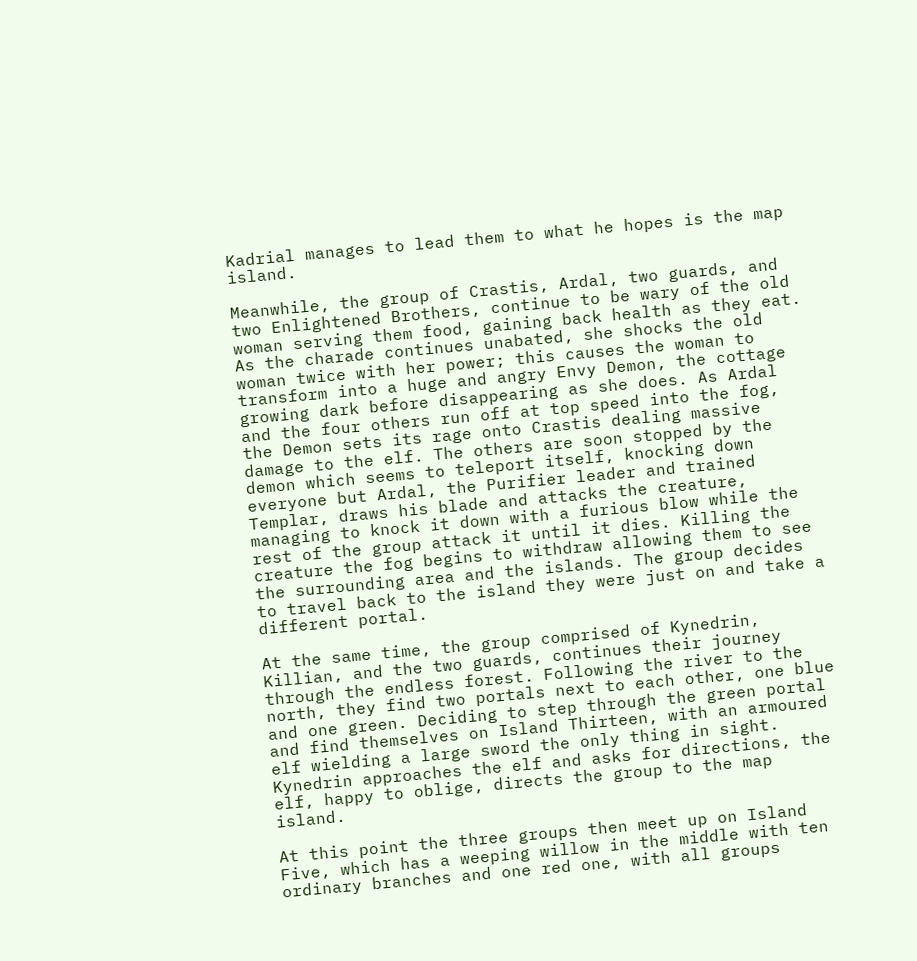Kadrial manages to lead them to what he hopes is the map island.

Meanwhile, the group of Crastis, Ardal, two guards, and two Enlightened Brothers, continue to be wary of the old woman serving them food, gaining back health as they eat. As the charade continues unabated, she shocks the old woman twice with her power; this causes the woman to transform into a huge and angry Envy Demon, the cottage growing dark before disappearing as she does. As Ardal and the four others run off at top speed into the fog, the Demon sets its rage onto Crastis dealing massive damage to the elf. The others are soon stopped by the demon which seems to teleport itself, knocking down everyone but Ardal, the Purifier leader and trained Templar, draws his blade and attacks the creature, managing to knock it down with a furious blow while the rest of the group attack it until it dies. Killing the creature the fog begins to withdraw allowing them to see the surrounding area and the islands. The group decides to travel back to the island they were just on and take a different portal.

At the same time, the group comprised of Kynedrin, Killian, and the two guards, continues their journey through the endless forest. Following the river to the north, they find two portals next to each other, one blue and one green. Deciding to step through the green portal and find themselves on Island Thirteen, with an armoured elf wielding a large sword the only thing in sight. Kynedrin approaches the elf and asks for directions, the elf, happy to oblige, directs the group to the map island.

At this point the three groups then meet up on Island Five, which has a weeping willow in the middle with ten ordinary branches and one red one, with all groups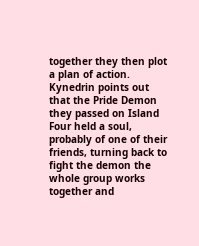together they then plot a plan of action. Kynedrin points out that the Pride Demon they passed on Island Four held a soul, probably of one of their friends, turning back to fight the demon the whole group works together and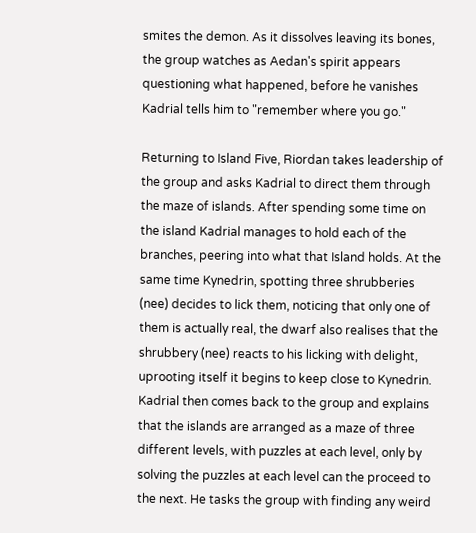smites the demon. As it dissolves leaving its bones, the group watches as Aedan's spirit appears questioning what happened, before he vanishes Kadrial tells him to "remember where you go."

Returning to Island Five, Riordan takes leadership of the group and asks Kadrial to direct them through the maze of islands. After spending some time on the island Kadrial manages to hold each of the branches, peering into what that Island holds. At the same time Kynedrin, spotting three shrubberies (nee) decides to lick them, noticing that only one of them is actually real, the dwarf also realises that the shrubbery (nee) reacts to his licking with delight, uprooting itself it begins to keep close to Kynedrin. Kadrial then comes back to the group and explains that the islands are arranged as a maze of three different levels, with puzzles at each level, only by solving the puzzles at each level can the proceed to the next. He tasks the group with finding any weird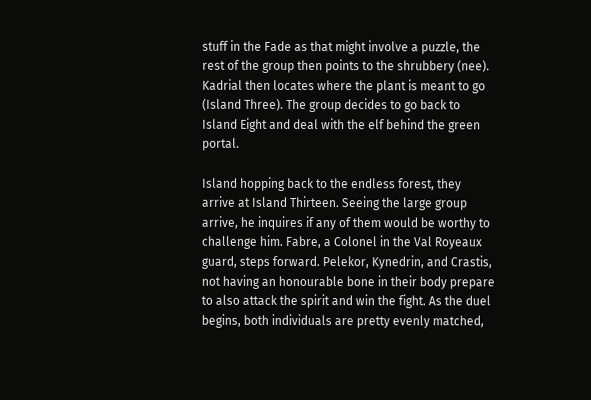stuff in the Fade as that might involve a puzzle, the rest of the group then points to the shrubbery (nee). Kadrial then locates where the plant is meant to go (Island Three). The group decides to go back to Island Eight and deal with the elf behind the green portal.

Island hopping back to the endless forest, they arrive at Island Thirteen. Seeing the large group arrive, he inquires if any of them would be worthy to challenge him. Fabre, a Colonel in the Val Royeaux guard, steps forward. Pelekor, Kynedrin, and Crastis, not having an honourable bone in their body prepare to also attack the spirit and win the fight. As the duel begins, both individuals are pretty evenly matched,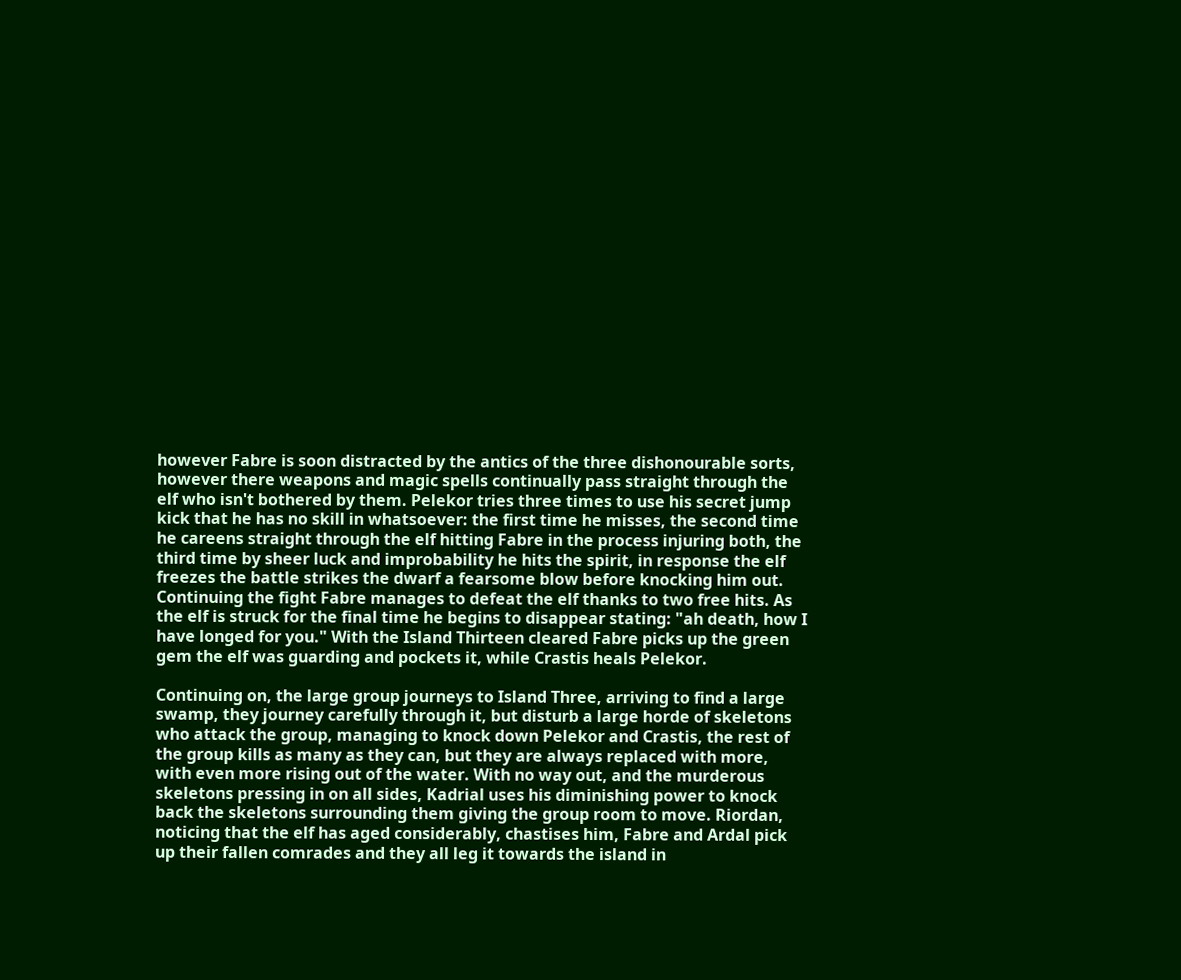however Fabre is soon distracted by the antics of the three dishonourable sorts, however there weapons and magic spells continually pass straight through the elf who isn't bothered by them. Pelekor tries three times to use his secret jump kick that he has no skill in whatsoever: the first time he misses, the second time he careens straight through the elf hitting Fabre in the process injuring both, the third time by sheer luck and improbability he hits the spirit, in response the elf freezes the battle strikes the dwarf a fearsome blow before knocking him out. Continuing the fight Fabre manages to defeat the elf thanks to two free hits. As the elf is struck for the final time he begins to disappear stating: "ah death, how I have longed for you." With the Island Thirteen cleared Fabre picks up the green gem the elf was guarding and pockets it, while Crastis heals Pelekor.

Continuing on, the large group journeys to Island Three, arriving to find a large swamp, they journey carefully through it, but disturb a large horde of skeletons who attack the group, managing to knock down Pelekor and Crastis, the rest of the group kills as many as they can, but they are always replaced with more, with even more rising out of the water. With no way out, and the murderous skeletons pressing in on all sides, Kadrial uses his diminishing power to knock back the skeletons surrounding them giving the group room to move. Riordan, noticing that the elf has aged considerably, chastises him, Fabre and Ardal pick up their fallen comrades and they all leg it towards the island in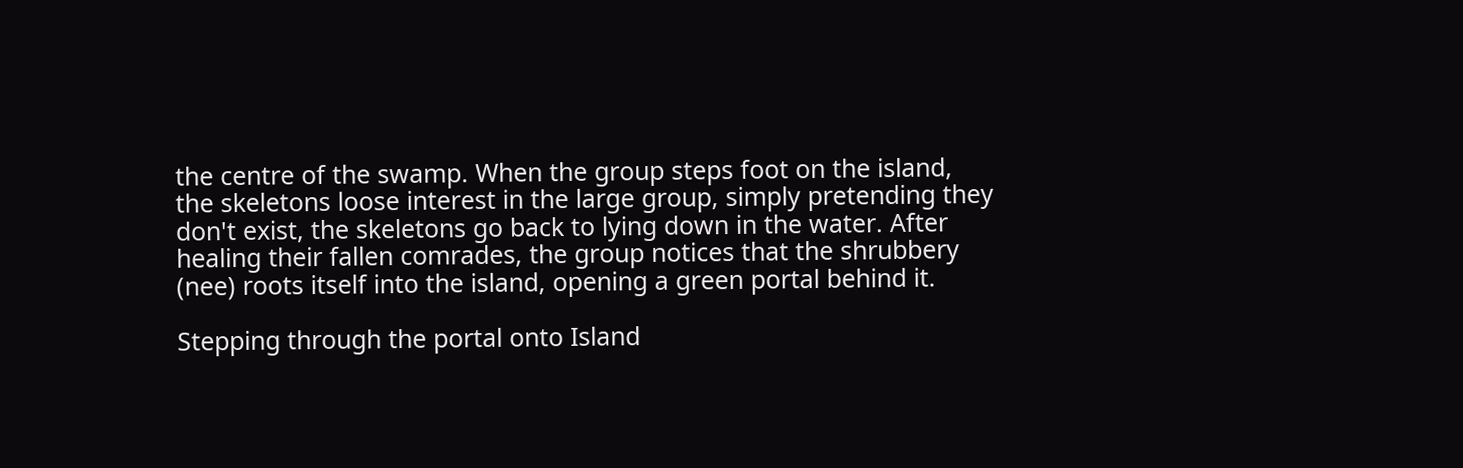the centre of the swamp. When the group steps foot on the island, the skeletons loose interest in the large group, simply pretending they don't exist, the skeletons go back to lying down in the water. After healing their fallen comrades, the group notices that the shrubbery (nee) roots itself into the island, opening a green portal behind it.

Stepping through the portal onto Island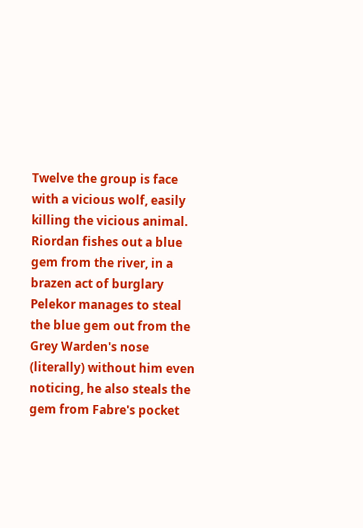Twelve the group is face with a vicious wolf, easily killing the vicious animal. Riordan fishes out a blue gem from the river, in a brazen act of burglary Pelekor manages to steal the blue gem out from the Grey Warden's nose (literally) without him even noticing, he also steals the gem from Fabre's pocket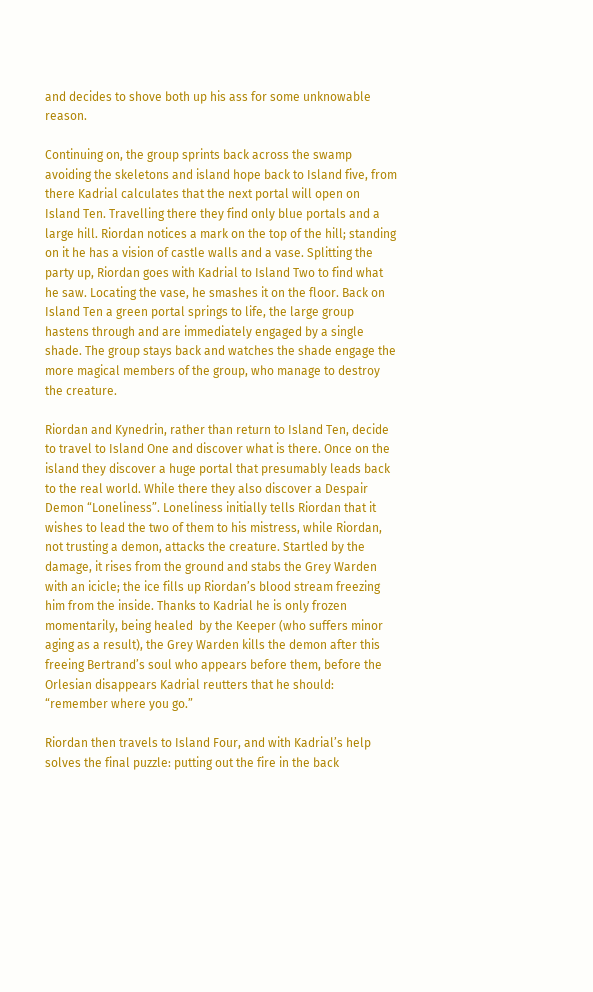and decides to shove both up his ass for some unknowable reason.

Continuing on, the group sprints back across the swamp avoiding the skeletons and island hope back to Island five, from there Kadrial calculates that the next portal will open on Island Ten. Travelling there they find only blue portals and a large hill. Riordan notices a mark on the top of the hill; standing on it he has a vision of castle walls and a vase. Splitting the party up, Riordan goes with Kadrial to Island Two to find what he saw. Locating the vase, he smashes it on the floor. Back on Island Ten a green portal springs to life, the large group hastens through and are immediately engaged by a single shade. The group stays back and watches the shade engage the more magical members of the group, who manage to destroy the creature.

Riordan and Kynedrin, rather than return to Island Ten, decide to travel to Island One and discover what is there. Once on the island they discover a huge portal that presumably leads back to the real world. While there they also discover a Despair Demon “Loneliness”. Loneliness initially tells Riordan that it wishes to lead the two of them to his mistress, while Riordan, not trusting a demon, attacks the creature. Startled by the damage, it rises from the ground and stabs the Grey Warden with an icicle; the ice fills up Riordan’s blood stream freezing him from the inside. Thanks to Kadrial he is only frozen momentarily, being healed  by the Keeper (who suffers minor aging as a result), the Grey Warden kills the demon after this freeing Bertrand’s soul who appears before them, before the Orlesian disappears Kadrial reutters that he should: “remember where you go.”

Riordan then travels to Island Four, and with Kadrial’s help solves the final puzzle: putting out the fire in the back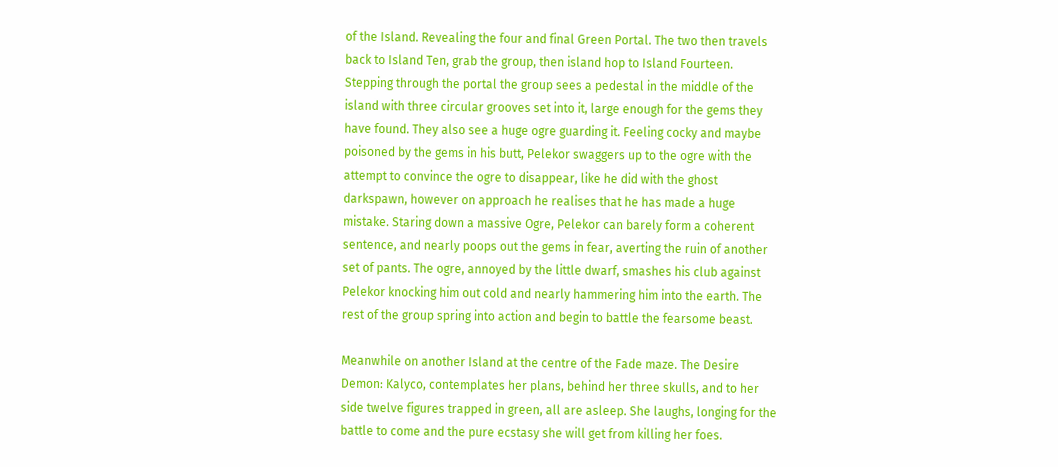of the Island. Revealing the four and final Green Portal. The two then travels back to Island Ten, grab the group, then island hop to Island Fourteen. Stepping through the portal the group sees a pedestal in the middle of the island with three circular grooves set into it, large enough for the gems they have found. They also see a huge ogre guarding it. Feeling cocky and maybe poisoned by the gems in his butt, Pelekor swaggers up to the ogre with the attempt to convince the ogre to disappear, like he did with the ghost darkspawn, however on approach he realises that he has made a huge mistake. Staring down a massive Ogre, Pelekor can barely form a coherent sentence, and nearly poops out the gems in fear, averting the ruin of another set of pants. The ogre, annoyed by the little dwarf, smashes his club against Pelekor knocking him out cold and nearly hammering him into the earth. The rest of the group spring into action and begin to battle the fearsome beast.

Meanwhile on another Island at the centre of the Fade maze. The Desire Demon: Kalyco, contemplates her plans, behind her three skulls, and to her side twelve figures trapped in green, all are asleep. She laughs, longing for the battle to come and the pure ecstasy she will get from killing her foes.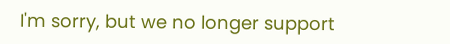I'm sorry, but we no longer support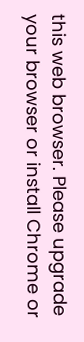this web browser. Please upgrade your browser or install Chrome or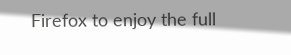Firefox to enjoy the full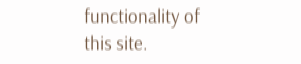functionality of this site.